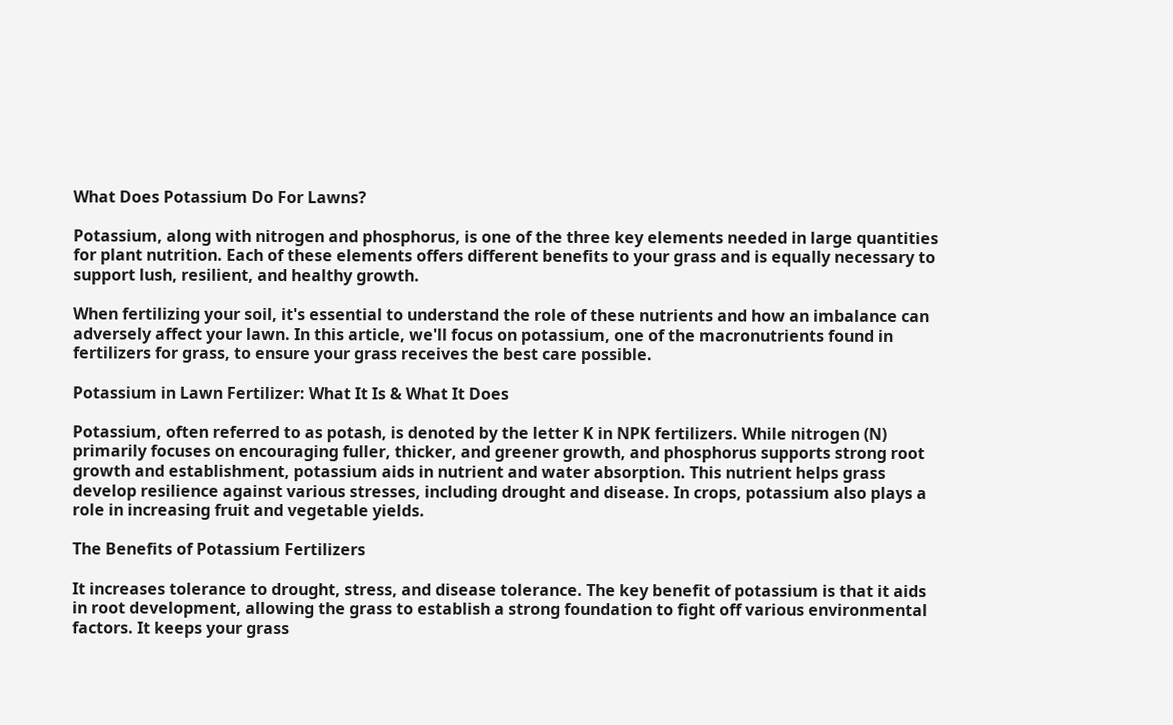What Does Potassium Do For Lawns?

Potassium, along with nitrogen and phosphorus, is one of the three key elements needed in large quantities for plant nutrition. Each of these elements offers different benefits to your grass and is equally necessary to support lush, resilient, and healthy growth.

When fertilizing your soil, it's essential to understand the role of these nutrients and how an imbalance can adversely affect your lawn. In this article, we'll focus on potassium, one of the macronutrients found in fertilizers for grass, to ensure your grass receives the best care possible.

Potassium in Lawn Fertilizer: What It Is & What It Does

Potassium, often referred to as potash, is denoted by the letter K in NPK fertilizers. While nitrogen (N) primarily focuses on encouraging fuller, thicker, and greener growth, and phosphorus supports strong root growth and establishment, potassium aids in nutrient and water absorption. This nutrient helps grass develop resilience against various stresses, including drought and disease. In crops, potassium also plays a role in increasing fruit and vegetable yields.

The Benefits of Potassium Fertilizers

It increases tolerance to drought, stress, and disease tolerance. The key benefit of potassium is that it aids in root development, allowing the grass to establish a strong foundation to fight off various environmental factors. It keeps your grass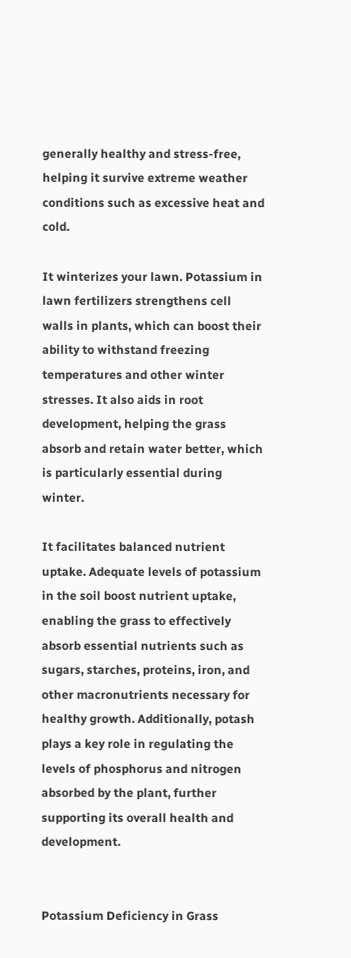generally healthy and stress-free, helping it survive extreme weather conditions such as excessive heat and cold.

It winterizes your lawn. Potassium in lawn fertilizers strengthens cell walls in plants, which can boost their ability to withstand freezing temperatures and other winter stresses. It also aids in root development, helping the grass absorb and retain water better, which is particularly essential during winter.

It facilitates balanced nutrient uptake. Adequate levels of potassium in the soil boost nutrient uptake, enabling the grass to effectively absorb essential nutrients such as sugars, starches, proteins, iron, and other macronutrients necessary for healthy growth. Additionally, potash plays a key role in regulating the levels of phosphorus and nitrogen absorbed by the plant, further supporting its overall health and development.


Potassium Deficiency in Grass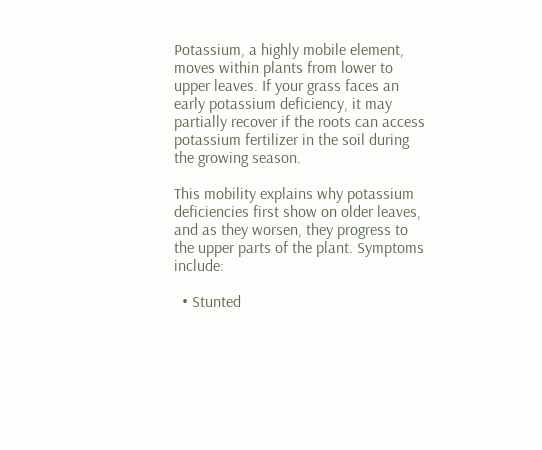Potassium, a highly mobile element, moves within plants from lower to upper leaves. If your grass faces an early potassium deficiency, it may partially recover if the roots can access potassium fertilizer in the soil during the growing season.

This mobility explains why potassium deficiencies first show on older leaves, and as they worsen, they progress to the upper parts of the plant. Symptoms include:

  • Stunted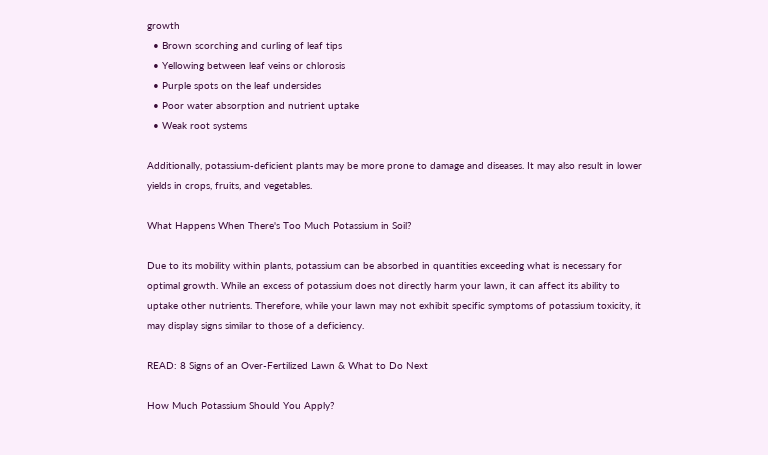growth
  • Brown scorching and curling of leaf tips
  • Yellowing between leaf veins or chlorosis
  • Purple spots on the leaf undersides
  • Poor water absorption and nutrient uptake
  • Weak root systems

Additionally, potassium-deficient plants may be more prone to damage and diseases. It may also result in lower yields in crops, fruits, and vegetables.

What Happens When There's Too Much Potassium in Soil?

Due to its mobility within plants, potassium can be absorbed in quantities exceeding what is necessary for optimal growth. While an excess of potassium does not directly harm your lawn, it can affect its ability to uptake other nutrients. Therefore, while your lawn may not exhibit specific symptoms of potassium toxicity, it may display signs similar to those of a deficiency.

READ: 8 Signs of an Over-Fertilized Lawn & What to Do Next

How Much Potassium Should You Apply?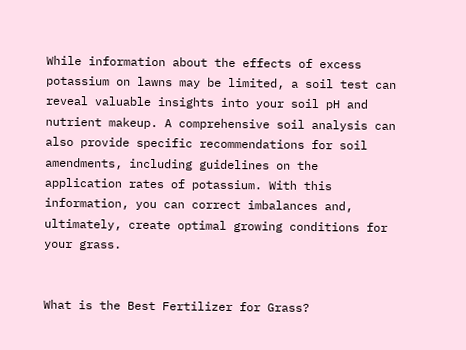While information about the effects of excess potassium on lawns may be limited, a soil test can reveal valuable insights into your soil pH and nutrient makeup. A comprehensive soil analysis can also provide specific recommendations for soil amendments, including guidelines on the application rates of potassium. With this information, you can correct imbalances and, ultimately, create optimal growing conditions for your grass.


What is the Best Fertilizer for Grass?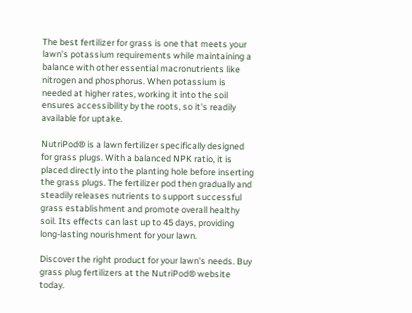The best fertilizer for grass is one that meets your lawn's potassium requirements while maintaining a balance with other essential macronutrients like nitrogen and phosphorus. When potassium is needed at higher rates, working it into the soil ensures accessibility by the roots, so it's readily available for uptake.

NutriPod® is a lawn fertilizer specifically designed for grass plugs. With a balanced NPK ratio, it is placed directly into the planting hole before inserting the grass plugs. The fertilizer pod then gradually and steadily releases nutrients to support successful grass establishment and promote overall healthy soil. Its effects can last up to 45 days, providing long-lasting nourishment for your lawn.

Discover the right product for your lawn's needs. Buy grass plug fertilizers at the NutriPod® website today.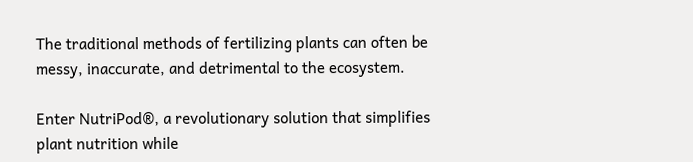The traditional methods of fertilizing plants can often be messy, inaccurate, and detrimental to the ecosystem.

Enter NutriPod®, a revolutionary solution that simplifies plant nutrition while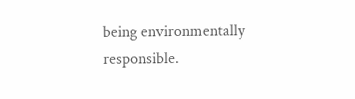being environmentally responsible.